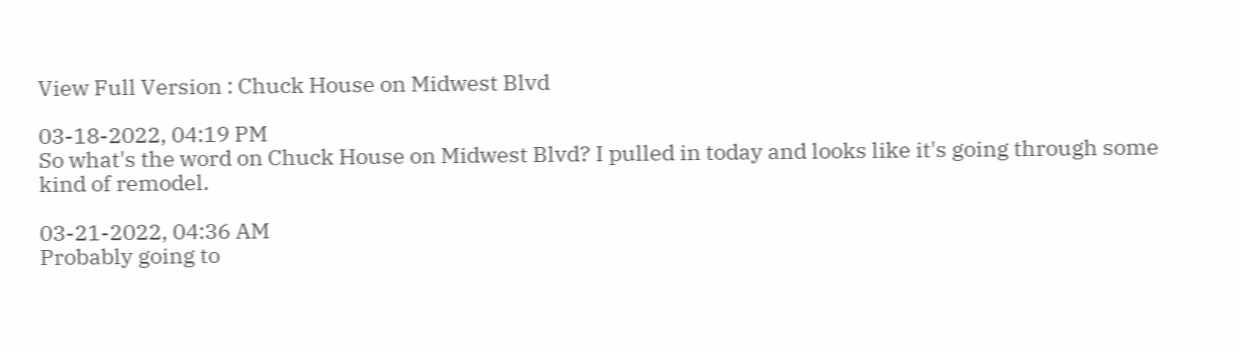View Full Version : Chuck House on Midwest Blvd

03-18-2022, 04:19 PM
So what's the word on Chuck House on Midwest Blvd? I pulled in today and looks like it's going through some kind of remodel.

03-21-2022, 04:36 AM
Probably going to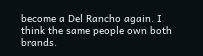become a Del Rancho again. I think the same people own both brands.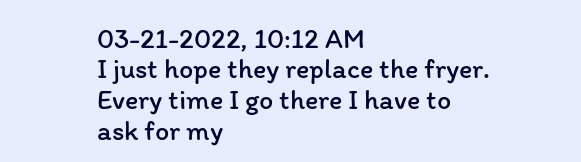03-21-2022, 10:12 AM
I just hope they replace the fryer. Every time I go there I have to ask for my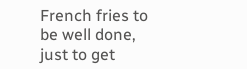French fries to be well done, just to get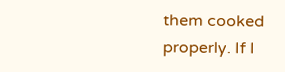them cooked properly. If I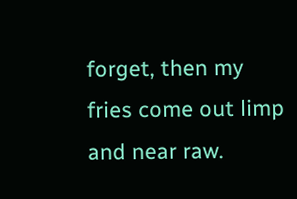forget, then my fries come out limp and near raw.